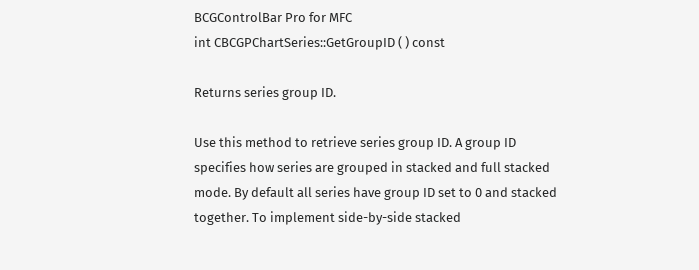BCGControlBar Pro for MFC
int CBCGPChartSeries::GetGroupID ( ) const

Returns series group ID.

Use this method to retrieve series group ID. A group ID specifies how series are grouped in stacked and full stacked mode. By default all series have group ID set to 0 and stacked together. To implement side-by-side stacked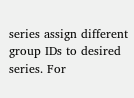series assign different group IDs to desired series. For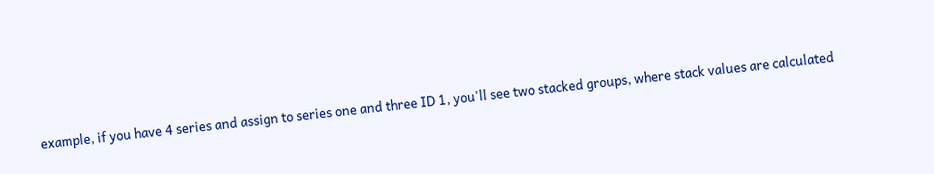example, if you have 4 series and assign to series one and three ID 1, you'll see two stacked groups, where stack values are calculated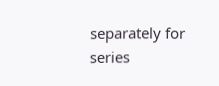separately for series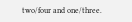two/four and one/three.